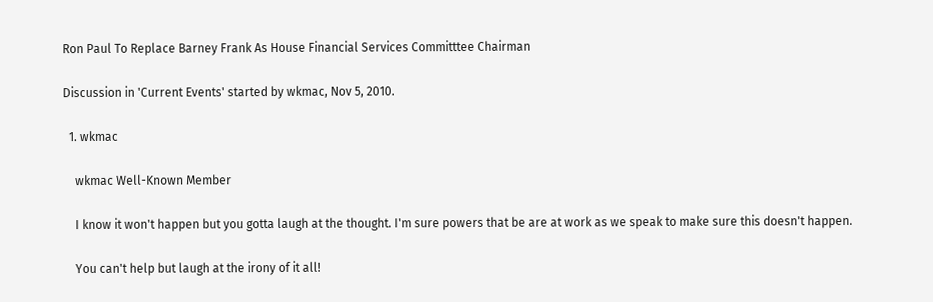Ron Paul To Replace Barney Frank As House Financial Services Committtee Chairman

Discussion in 'Current Events' started by wkmac, Nov 5, 2010.

  1. wkmac

    wkmac Well-Known Member

    I know it won't happen but you gotta laugh at the thought. I'm sure powers that be are at work as we speak to make sure this doesn't happen.

    You can't help but laugh at the irony of it all!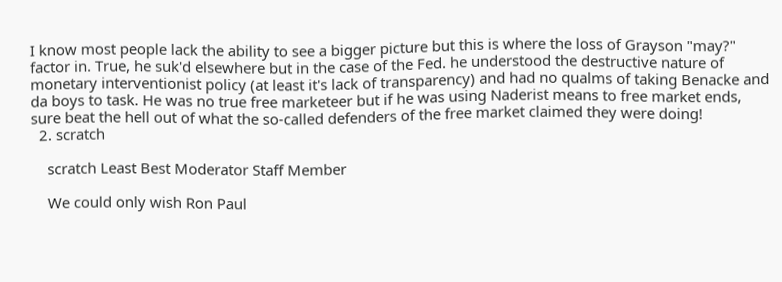I know most people lack the ability to see a bigger picture but this is where the loss of Grayson "may?" factor in. True, he suk'd elsewhere but in the case of the Fed. he understood the destructive nature of monetary interventionist policy (at least it's lack of transparency) and had no qualms of taking Benacke and da boys to task. He was no true free marketeer but if he was using Naderist means to free market ends, sure beat the hell out of what the so-called defenders of the free market claimed they were doing!
  2. scratch

    scratch Least Best Moderator Staff Member

    We could only wish Ron Paul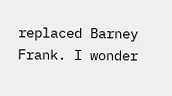replaced Barney Frank. I wonder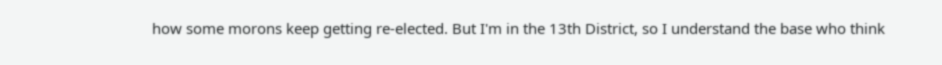how some morons keep getting re-elected. But I'm in the 13th District, so I understand the base who think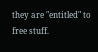they are "entitled" to free stuff.